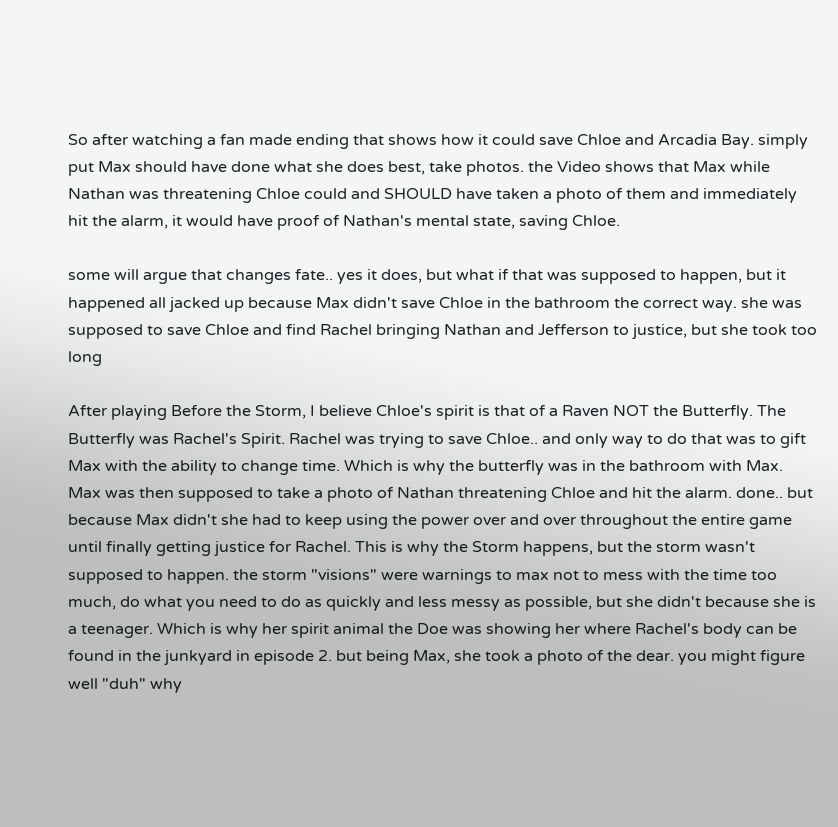So after watching a fan made ending that shows how it could save Chloe and Arcadia Bay. simply put Max should have done what she does best, take photos. the Video shows that Max while Nathan was threatening Chloe could and SHOULD have taken a photo of them and immediately hit the alarm, it would have proof of Nathan's mental state, saving Chloe.

some will argue that changes fate.. yes it does, but what if that was supposed to happen, but it happened all jacked up because Max didn't save Chloe in the bathroom the correct way. she was supposed to save Chloe and find Rachel bringing Nathan and Jefferson to justice, but she took too long

After playing Before the Storm, I believe Chloe's spirit is that of a Raven NOT the Butterfly. The Butterfly was Rachel's Spirit. Rachel was trying to save Chloe.. and only way to do that was to gift Max with the ability to change time. Which is why the butterfly was in the bathroom with Max. Max was then supposed to take a photo of Nathan threatening Chloe and hit the alarm. done.. but because Max didn't she had to keep using the power over and over throughout the entire game until finally getting justice for Rachel. This is why the Storm happens, but the storm wasn't supposed to happen. the storm "visions" were warnings to max not to mess with the time too much, do what you need to do as quickly and less messy as possible, but she didn't because she is a teenager. Which is why her spirit animal the Doe was showing her where Rachel's body can be found in the junkyard in episode 2. but being Max, she took a photo of the dear. you might figure well "duh" why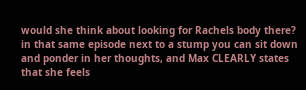would she think about looking for Rachels body there? in that same episode next to a stump you can sit down and ponder in her thoughts, and Max CLEARLY states that she feels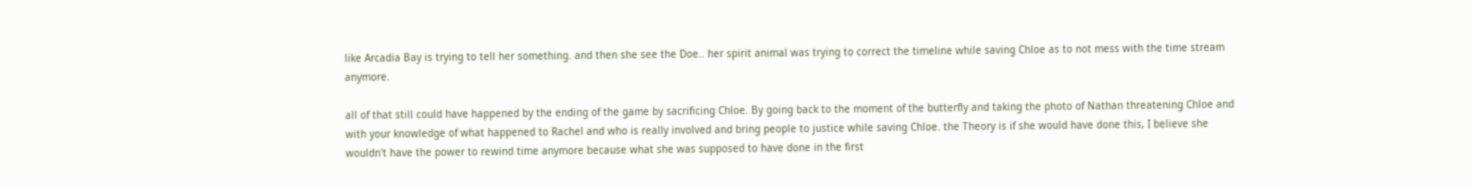like Arcadia Bay is trying to tell her something. and then she see the Doe.. her spirit animal was trying to correct the timeline while saving Chloe as to not mess with the time stream anymore.

all of that still could have happened by the ending of the game by sacrificing Chloe. By going back to the moment of the butterfly and taking the photo of Nathan threatening Chloe and with your knowledge of what happened to Rachel and who is really involved and bring people to justice while saving Chloe. the Theory is if she would have done this, I believe she wouldn't have the power to rewind time anymore because what she was supposed to have done in the first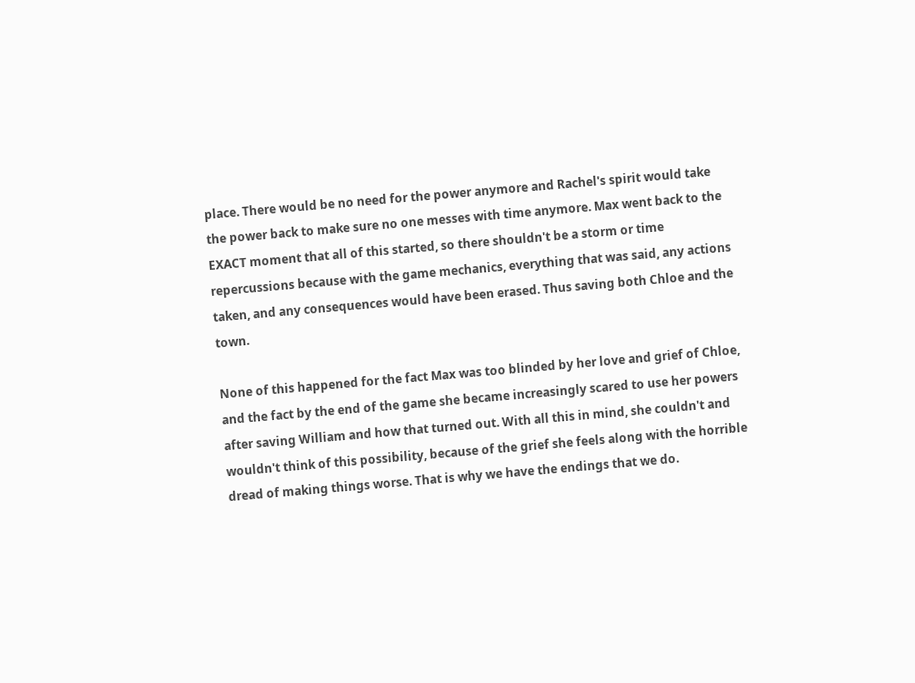place. There would be no need for the power anymore and Rachel's spirit would take the power back to make sure no one messes with time anymore. Max went back to the EXACT moment that all of this started, so there shouldn't be a storm or time repercussions because with the game mechanics, everything that was said, any actions taken, and any consequences would have been erased. Thus saving both Chloe and the town.

None of this happened for the fact Max was too blinded by her love and grief of Chloe, and the fact by the end of the game she became increasingly scared to use her powers after saving William and how that turned out. With all this in mind, she couldn't and wouldn't think of this possibility, because of the grief she feels along with the horrible dread of making things worse. That is why we have the endings that we do.